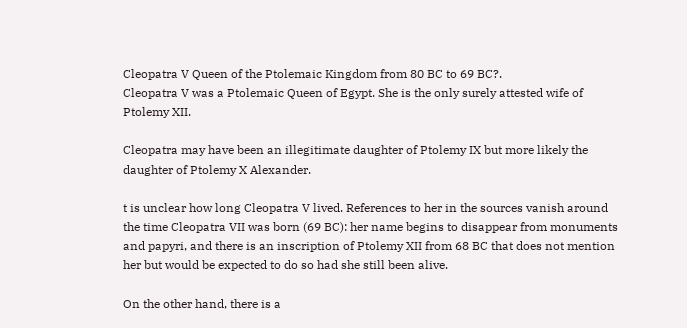Cleopatra V Queen of the Ptolemaic Kingdom from 80 BC to 69 BC?.
Cleopatra V was a Ptolemaic Queen of Egypt. She is the only surely attested wife of Ptolemy XII.

Cleopatra may have been an illegitimate daughter of Ptolemy IX but more likely the daughter of Ptolemy X Alexander.

t is unclear how long Cleopatra V lived. References to her in the sources vanish around the time Cleopatra VII was born (69 BC): her name begins to disappear from monuments and papyri, and there is an inscription of Ptolemy XII from 68 BC that does not mention her but would be expected to do so had she still been alive.

On the other hand, there is a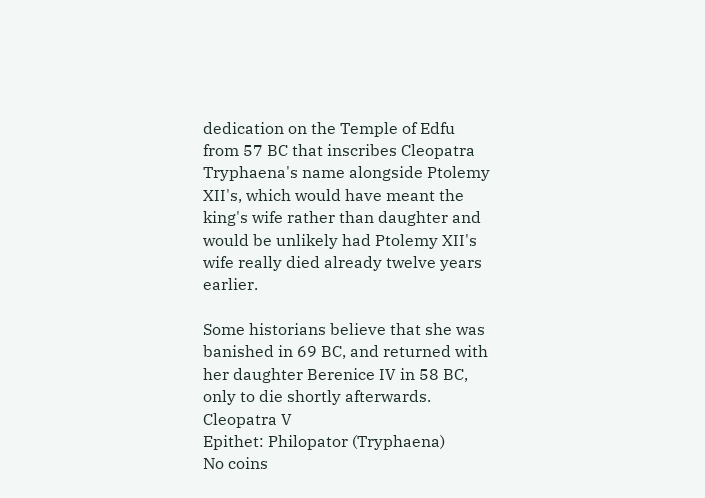dedication on the Temple of Edfu from 57 BC that inscribes Cleopatra Tryphaena's name alongside Ptolemy XII's, which would have meant the king's wife rather than daughter and would be unlikely had Ptolemy XII's wife really died already twelve years earlier.

Some historians believe that she was banished in 69 BC, and returned with her daughter Berenice IV in 58 BC, only to die shortly afterwards.
Cleopatra V
Epithet: Philopator (Tryphaena)
No coins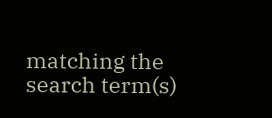matching the search term(s)